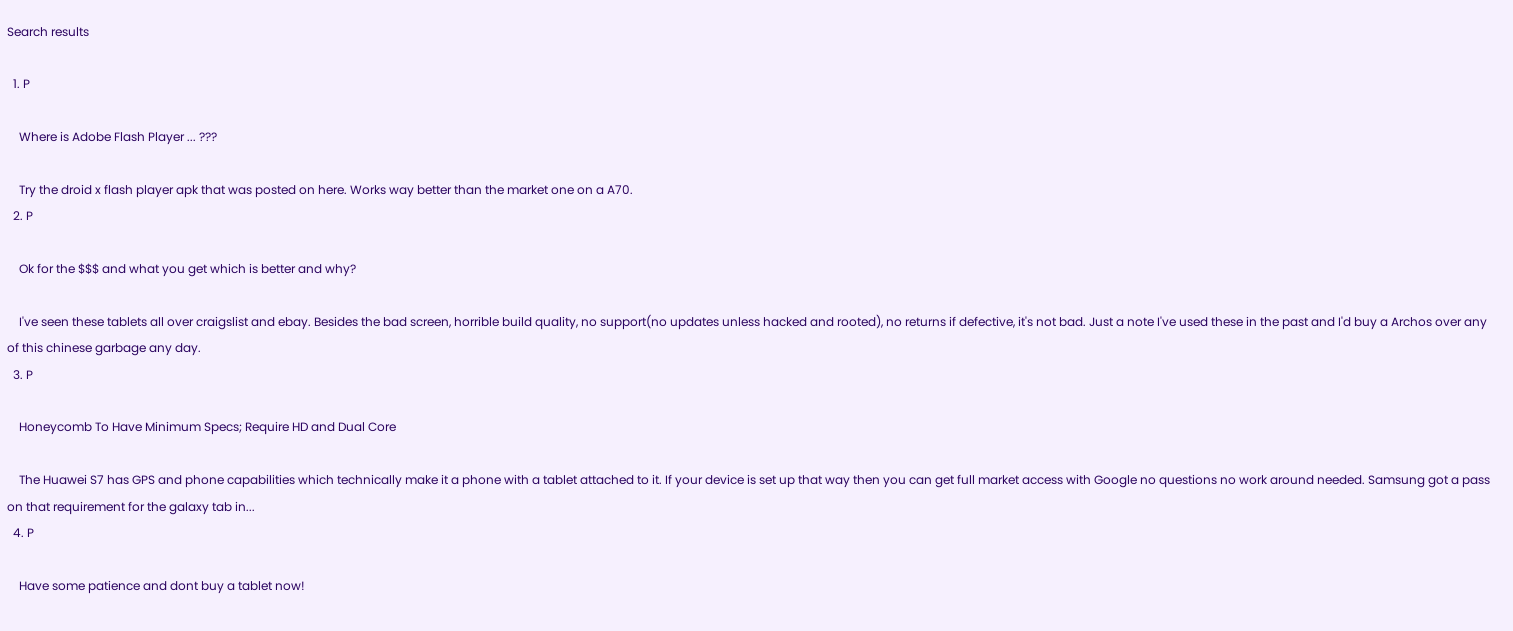Search results

  1. P

    Where is Adobe Flash Player ... ???

    Try the droid x flash player apk that was posted on here. Works way better than the market one on a A70.
  2. P

    Ok for the $$$ and what you get which is better and why?

    I've seen these tablets all over craigslist and ebay. Besides the bad screen, horrible build quality, no support(no updates unless hacked and rooted), no returns if defective, it's not bad. Just a note I've used these in the past and I'd buy a Archos over any of this chinese garbage any day.
  3. P

    Honeycomb To Have Minimum Specs; Require HD and Dual Core

    The Huawei S7 has GPS and phone capabilities which technically make it a phone with a tablet attached to it. If your device is set up that way then you can get full market access with Google no questions no work around needed. Samsung got a pass on that requirement for the galaxy tab in...
  4. P

    Have some patience and dont buy a tablet now!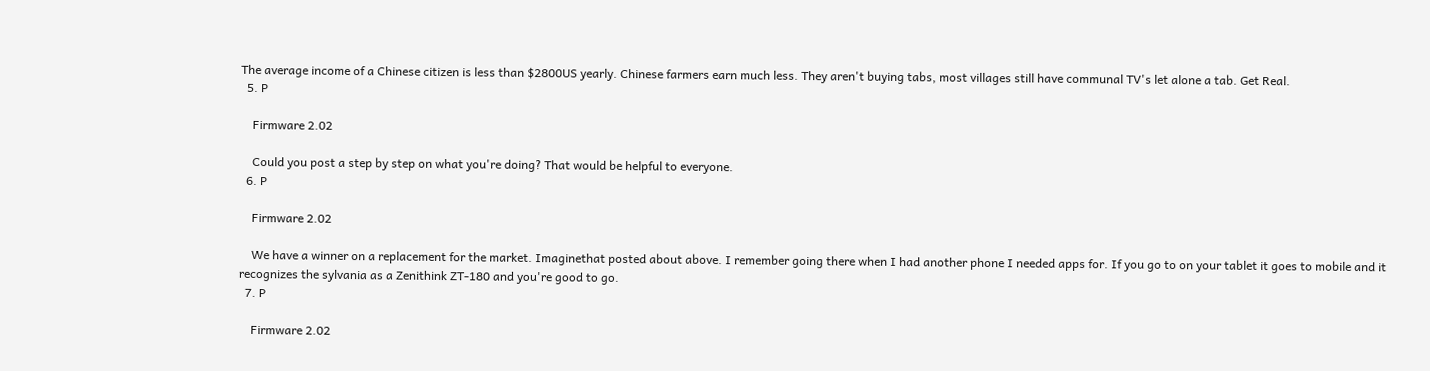The average income of a Chinese citizen is less than $2800US yearly. Chinese farmers earn much less. They aren't buying tabs, most villages still have communal TV's let alone a tab. Get Real.
  5. P

    Firmware 2.02

    Could you post a step by step on what you're doing? That would be helpful to everyone.
  6. P

    Firmware 2.02

    We have a winner on a replacement for the market. Imaginethat posted about above. I remember going there when I had another phone I needed apps for. If you go to on your tablet it goes to mobile and it recognizes the sylvania as a Zenithink ZT-180 and you're good to go.
  7. P

    Firmware 2.02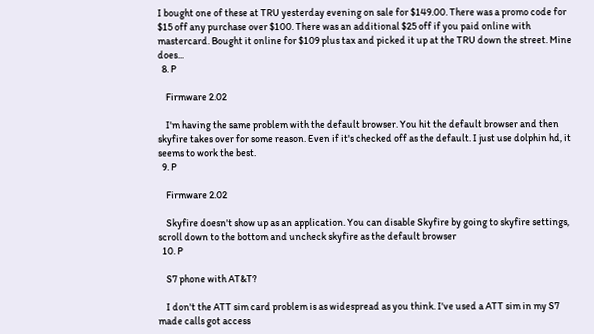I bought one of these at TRU yesterday evening on sale for $149.00. There was a promo code for $15 off any purchase over $100. There was an additional $25 off if you paid online with mastercard. Bought it online for $109 plus tax and picked it up at the TRU down the street. Mine does...
  8. P

    Firmware 2.02

    I'm having the same problem with the default browser. You hit the default browser and then skyfire takes over for some reason. Even if it's checked off as the default. I just use dolphin hd, it seems to work the best.
  9. P

    Firmware 2.02

    Skyfire doesn't show up as an application. You can disable Skyfire by going to skyfire settings, scroll down to the bottom and uncheck skyfire as the default browser
  10. P

    S7 phone with AT&T?

    I don't the ATT sim card problem is as widespread as you think. I've used a ATT sim in my S7 made calls got access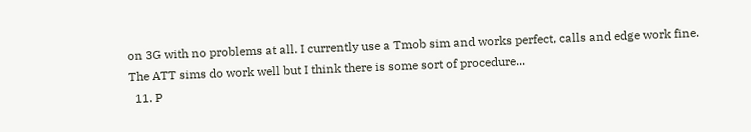on 3G with no problems at all. I currently use a Tmob sim and works perfect, calls and edge work fine. The ATT sims do work well but I think there is some sort of procedure...
  11. P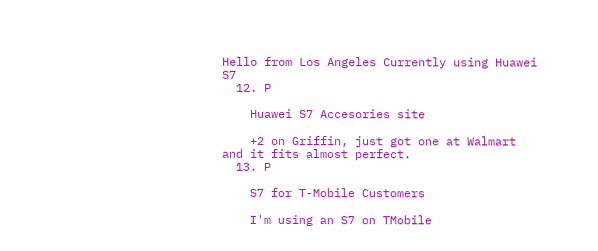Hello from Los Angeles Currently using Huawei S7
  12. P

    Huawei S7 Accesories site

    +2 on Griffin, just got one at Walmart and it fits almost perfect.
  13. P

    S7 for T-Mobile Customers

    I'm using an S7 on TMobile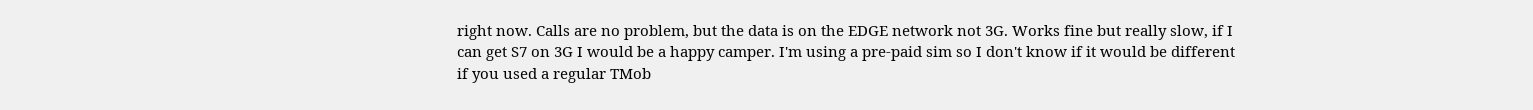right now. Calls are no problem, but the data is on the EDGE network not 3G. Works fine but really slow, if I can get S7 on 3G I would be a happy camper. I'm using a pre-paid sim so I don't know if it would be different if you used a regular TMob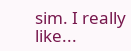sim. I really like...